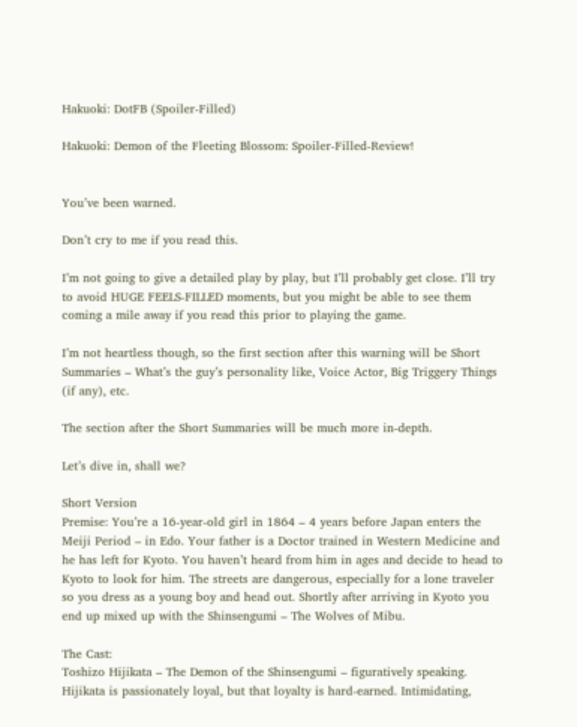Hakuoki: DotFB (Spoiler-Filled)

Hakuoki: Demon of the Fleeting Blossom: Spoiler-Filled-Review!


You’ve been warned.

Don’t cry to me if you read this.

I’m not going to give a detailed play by play, but I’ll probably get close. I’ll try to avoid HUGE FEELS-FILLED moments, but you might be able to see them coming a mile away if you read this prior to playing the game.

I’m not heartless though, so the first section after this warning will be Short Summaries – What’s the guy’s personality like, Voice Actor, Big Triggery Things (if any), etc.

The section after the Short Summaries will be much more in-depth.

Let’s dive in, shall we?

Short Version
Premise: You’re a 16-year-old girl in 1864 – 4 years before Japan enters the Meiji Period – in Edo. Your father is a Doctor trained in Western Medicine and he has left for Kyoto. You haven’t heard from him in ages and decide to head to Kyoto to look for him. The streets are dangerous, especially for a lone traveler so you dress as a young boy and head out. Shortly after arriving in Kyoto you end up mixed up with the Shinsengumi – The Wolves of Mibu.

The Cast:
Toshizo Hijikata – The Demon of the Shinsengumi – figuratively speaking. Hijikata is passionately loyal, but that loyalty is hard-earned. Intimidating,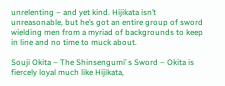unrelenting – and yet kind. Hijikata isn’t unreasonable, but he’s got an entire group of sword wielding men from a myriad of backgrounds to keep in line and no time to muck about.

Souji Okita – The Shinsengumi’ s Sword – Okita is fiercely loyal much like Hijikata,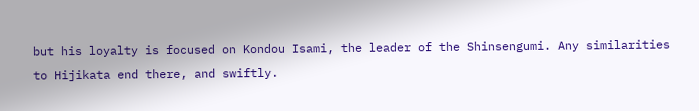but his loyalty is focused on Kondou Isami, the leader of the Shinsengumi. Any similarities to Hijikata end there, and swiftly.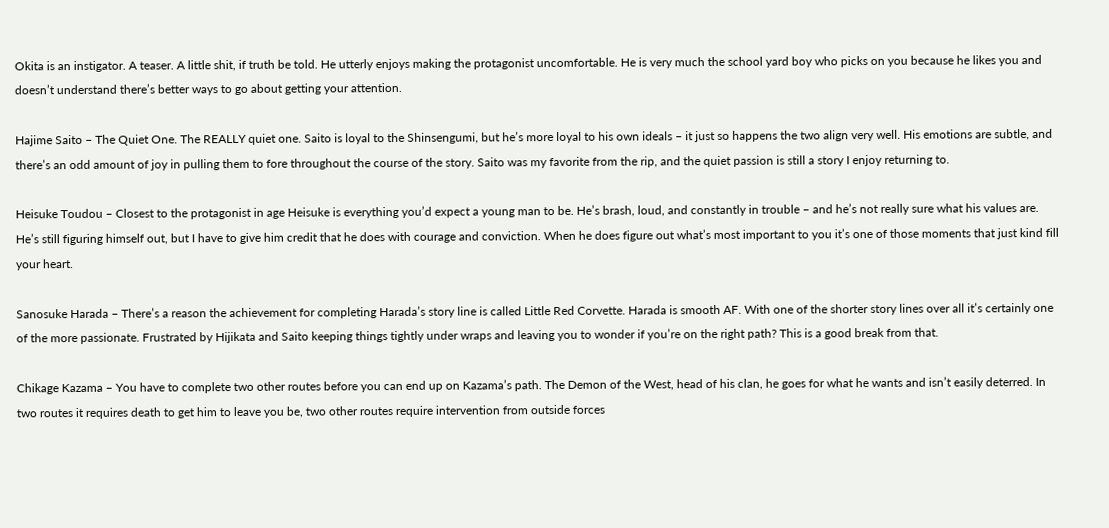Okita is an instigator. A teaser. A little shit, if truth be told. He utterly enjoys making the protagonist uncomfortable. He is very much the school yard boy who picks on you because he likes you and doesn’t understand there’s better ways to go about getting your attention.

Hajime Saito – The Quiet One. The REALLY quiet one. Saito is loyal to the Shinsengumi, but he’s more loyal to his own ideals – it just so happens the two align very well. His emotions are subtle, and there’s an odd amount of joy in pulling them to fore throughout the course of the story. Saito was my favorite from the rip, and the quiet passion is still a story I enjoy returning to.

Heisuke Toudou – Closest to the protagonist in age Heisuke is everything you’d expect a young man to be. He’s brash, loud, and constantly in trouble – and he’s not really sure what his values are. He’s still figuring himself out, but I have to give him credit that he does with courage and conviction. When he does figure out what’s most important to you it’s one of those moments that just kind fill your heart.

Sanosuke Harada – There’s a reason the achievement for completing Harada’s story line is called Little Red Corvette. Harada is smooth AF. With one of the shorter story lines over all it’s certainly one of the more passionate. Frustrated by Hijikata and Saito keeping things tightly under wraps and leaving you to wonder if you’re on the right path? This is a good break from that.

Chikage Kazama – You have to complete two other routes before you can end up on Kazama’s path. The Demon of the West, head of his clan, he goes for what he wants and isn’t easily deterred. In two routes it requires death to get him to leave you be, two other routes require intervention from outside forces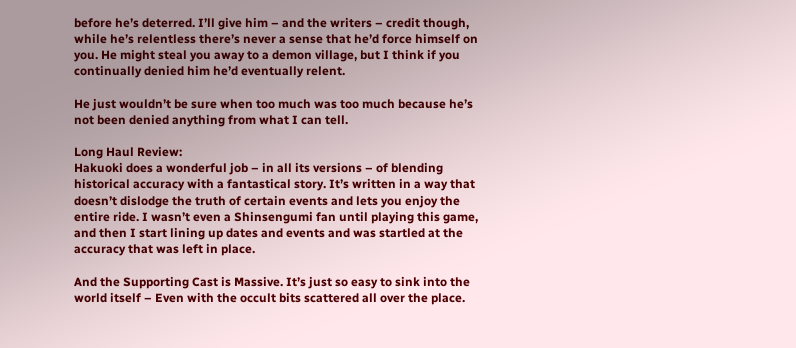before he’s deterred. I’ll give him – and the writers – credit though, while he’s relentless there’s never a sense that he’d force himself on you. He might steal you away to a demon village, but I think if you continually denied him he’d eventually relent.

He just wouldn’t be sure when too much was too much because he’s not been denied anything from what I can tell.

Long Haul Review:
Hakuoki does a wonderful job – in all its versions – of blending historical accuracy with a fantastical story. It’s written in a way that doesn’t dislodge the truth of certain events and lets you enjoy the entire ride. I wasn’t even a Shinsengumi fan until playing this game, and then I start lining up dates and events and was startled at the accuracy that was left in place.

And the Supporting Cast is Massive. It’s just so easy to sink into the world itself – Even with the occult bits scattered all over the place.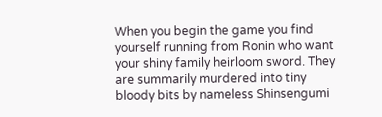When you begin the game you find yourself running from Ronin who want your shiny family heirloom sword. They are summarily murdered into tiny bloody bits by nameless Shinsengumi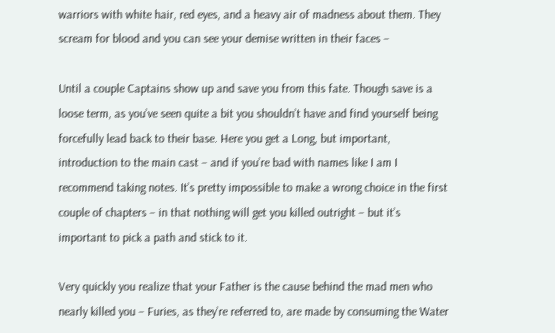warriors with white hair, red eyes, and a heavy air of madness about them. They scream for blood and you can see your demise written in their faces –

Until a couple Captains show up and save you from this fate. Though save is a loose term, as you’ve seen quite a bit you shouldn’t have and find yourself being forcefully lead back to their base. Here you get a Long, but important, introduction to the main cast – and if you’re bad with names like I am I recommend taking notes. It’s pretty impossible to make a wrong choice in the first couple of chapters – in that nothing will get you killed outright – but it’s important to pick a path and stick to it.

Very quickly you realize that your Father is the cause behind the mad men who nearly killed you – Furies, as they’re referred to, are made by consuming the Water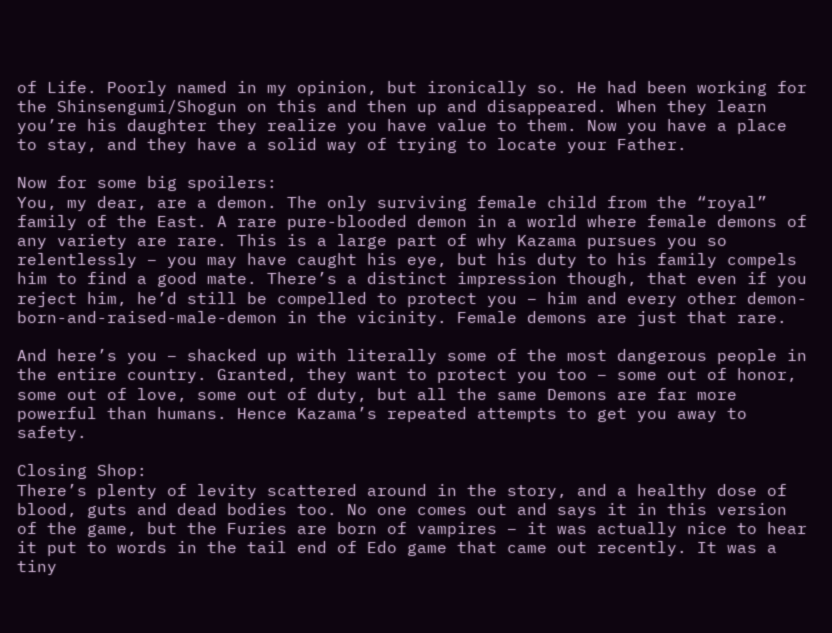of Life. Poorly named in my opinion, but ironically so. He had been working for the Shinsengumi/Shogun on this and then up and disappeared. When they learn you’re his daughter they realize you have value to them. Now you have a place to stay, and they have a solid way of trying to locate your Father.

Now for some big spoilers:
You, my dear, are a demon. The only surviving female child from the “royal” family of the East. A rare pure-blooded demon in a world where female demons of any variety are rare. This is a large part of why Kazama pursues you so relentlessly – you may have caught his eye, but his duty to his family compels him to find a good mate. There’s a distinct impression though, that even if you reject him, he’d still be compelled to protect you – him and every other demon-born-and-raised-male-demon in the vicinity. Female demons are just that rare.

And here’s you – shacked up with literally some of the most dangerous people in the entire country. Granted, they want to protect you too – some out of honor, some out of love, some out of duty, but all the same Demons are far more powerful than humans. Hence Kazama’s repeated attempts to get you away to safety.

Closing Shop:
There’s plenty of levity scattered around in the story, and a healthy dose of blood, guts and dead bodies too. No one comes out and says it in this version of the game, but the Furies are born of vampires – it was actually nice to hear it put to words in the tail end of Edo game that came out recently. It was a tiny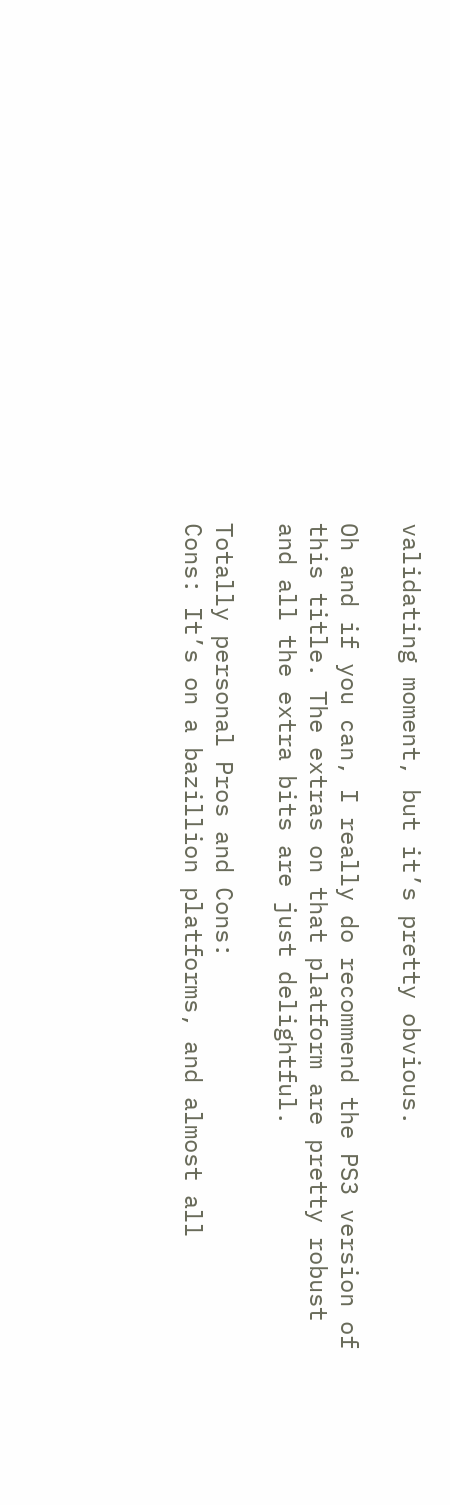validating moment, but it’s pretty obvious.

Oh and if you can, I really do recommend the PS3 version of this title. The extras on that platform are pretty robust and all the extra bits are just delightful.

Totally personal Pros and Cons:
Cons: It’s on a bazillion platforms, and almost all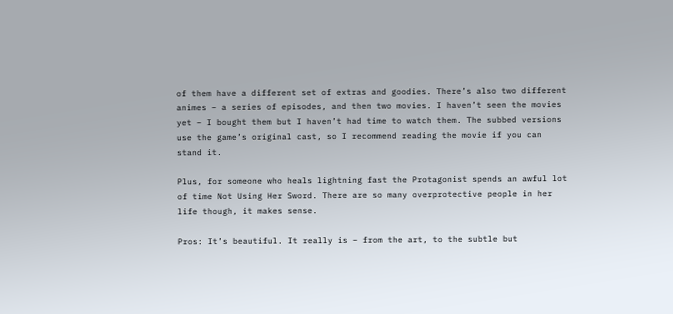of them have a different set of extras and goodies. There’s also two different animes – a series of episodes, and then two movies. I haven’t seen the movies yet – I bought them but I haven’t had time to watch them. The subbed versions use the game’s original cast, so I recommend reading the movie if you can stand it.

Plus, for someone who heals lightning fast the Protagonist spends an awful lot of time Not Using Her Sword. There are so many overprotective people in her life though, it makes sense.

Pros: It’s beautiful. It really is – from the art, to the subtle but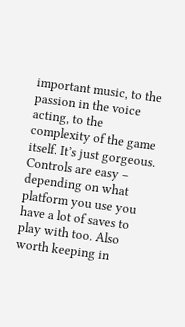important music, to the passion in the voice acting, to the complexity of the game itself. It’s just gorgeous. Controls are easy – depending on what platform you use you have a lot of saves to play with too. Also worth keeping in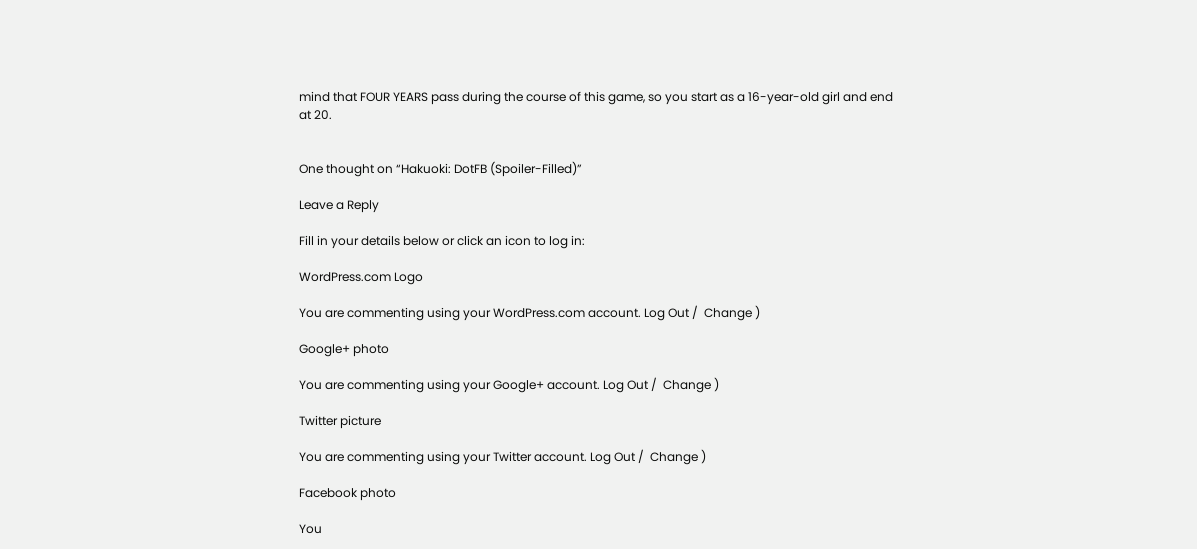mind that FOUR YEARS pass during the course of this game, so you start as a 16-year-old girl and end at 20.


One thought on “Hakuoki: DotFB (Spoiler-Filled)”

Leave a Reply

Fill in your details below or click an icon to log in:

WordPress.com Logo

You are commenting using your WordPress.com account. Log Out /  Change )

Google+ photo

You are commenting using your Google+ account. Log Out /  Change )

Twitter picture

You are commenting using your Twitter account. Log Out /  Change )

Facebook photo

You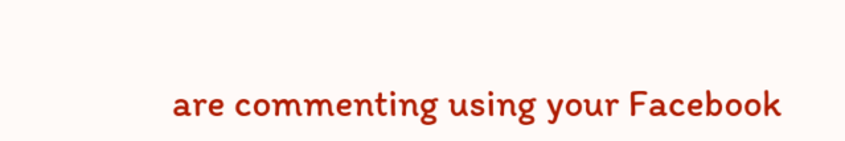are commenting using your Facebook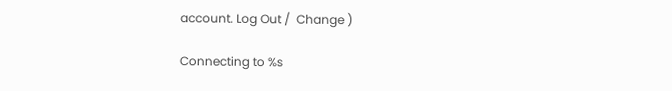account. Log Out /  Change )

Connecting to %s